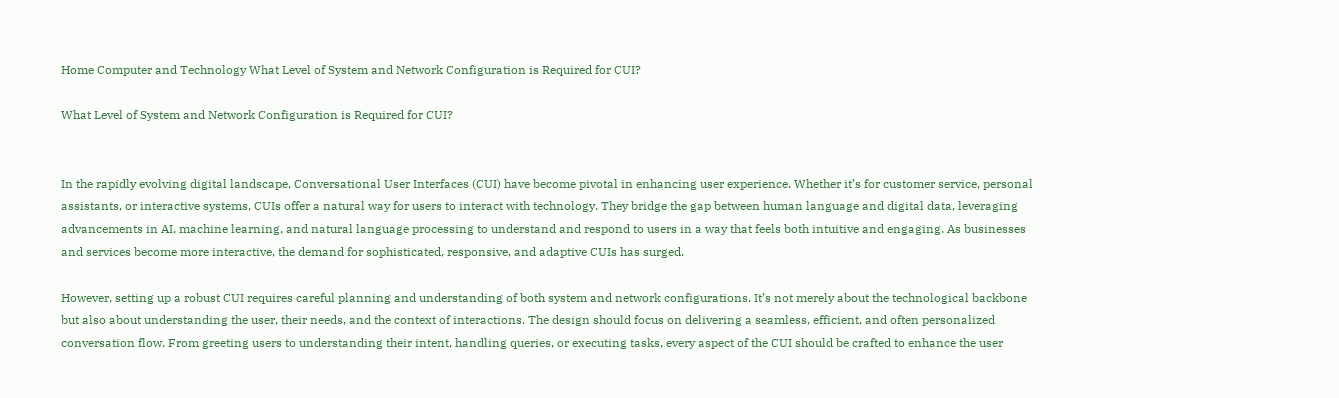Home Computer and Technology What Level of System and Network Configuration is Required for CUI?

What Level of System and Network Configuration is Required for CUI?


In the rapidly evolving digital landscape, Conversational User Interfaces (CUI) have become pivotal in enhancing user experience. Whether it’s for customer service, personal assistants, or interactive systems, CUIs offer a natural way for users to interact with technology. They bridge the gap between human language and digital data, leveraging advancements in AI, machine learning, and natural language processing to understand and respond to users in a way that feels both intuitive and engaging. As businesses and services become more interactive, the demand for sophisticated, responsive, and adaptive CUIs has surged.

However, setting up a robust CUI requires careful planning and understanding of both system and network configurations. It’s not merely about the technological backbone but also about understanding the user, their needs, and the context of interactions. The design should focus on delivering a seamless, efficient, and often personalized conversation flow. From greeting users to understanding their intent, handling queries, or executing tasks, every aspect of the CUI should be crafted to enhance the user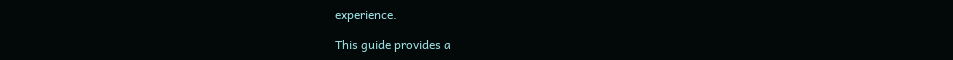experience.

This guide provides a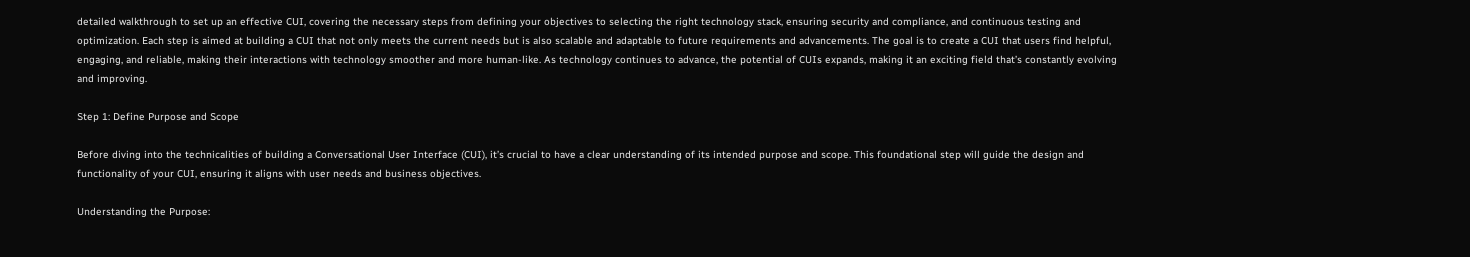detailed walkthrough to set up an effective CUI, covering the necessary steps from defining your objectives to selecting the right technology stack, ensuring security and compliance, and continuous testing and optimization. Each step is aimed at building a CUI that not only meets the current needs but is also scalable and adaptable to future requirements and advancements. The goal is to create a CUI that users find helpful, engaging, and reliable, making their interactions with technology smoother and more human-like. As technology continues to advance, the potential of CUIs expands, making it an exciting field that’s constantly evolving and improving.

Step 1: Define Purpose and Scope

Before diving into the technicalities of building a Conversational User Interface (CUI), it’s crucial to have a clear understanding of its intended purpose and scope. This foundational step will guide the design and functionality of your CUI, ensuring it aligns with user needs and business objectives.

Understanding the Purpose: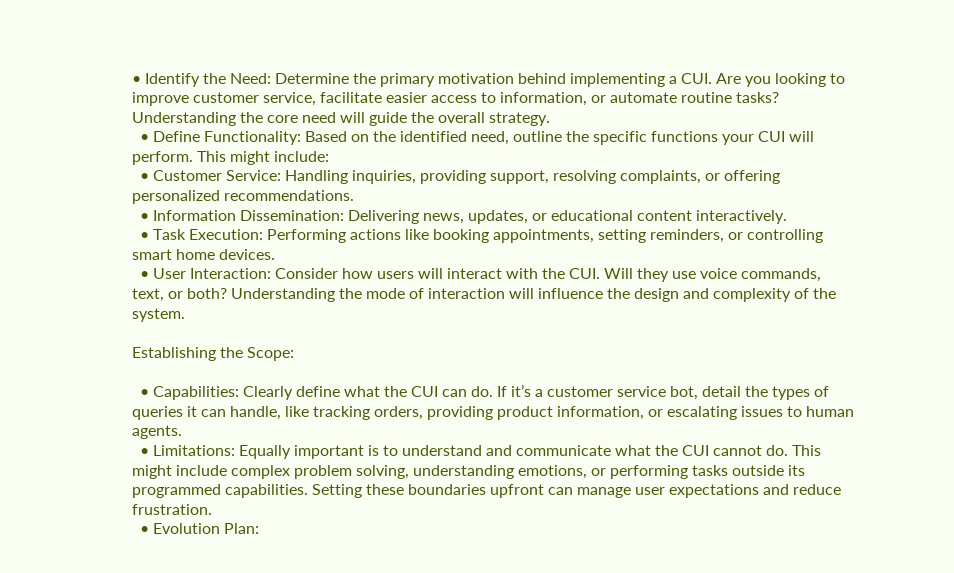• Identify the Need: Determine the primary motivation behind implementing a CUI. Are you looking to improve customer service, facilitate easier access to information, or automate routine tasks? Understanding the core need will guide the overall strategy.
  • Define Functionality: Based on the identified need, outline the specific functions your CUI will perform. This might include:
  • Customer Service: Handling inquiries, providing support, resolving complaints, or offering personalized recommendations.
  • Information Dissemination: Delivering news, updates, or educational content interactively.
  • Task Execution: Performing actions like booking appointments, setting reminders, or controlling smart home devices.
  • User Interaction: Consider how users will interact with the CUI. Will they use voice commands, text, or both? Understanding the mode of interaction will influence the design and complexity of the system.

Establishing the Scope:

  • Capabilities: Clearly define what the CUI can do. If it’s a customer service bot, detail the types of queries it can handle, like tracking orders, providing product information, or escalating issues to human agents.
  • Limitations: Equally important is to understand and communicate what the CUI cannot do. This might include complex problem solving, understanding emotions, or performing tasks outside its programmed capabilities. Setting these boundaries upfront can manage user expectations and reduce frustration.
  • Evolution Plan: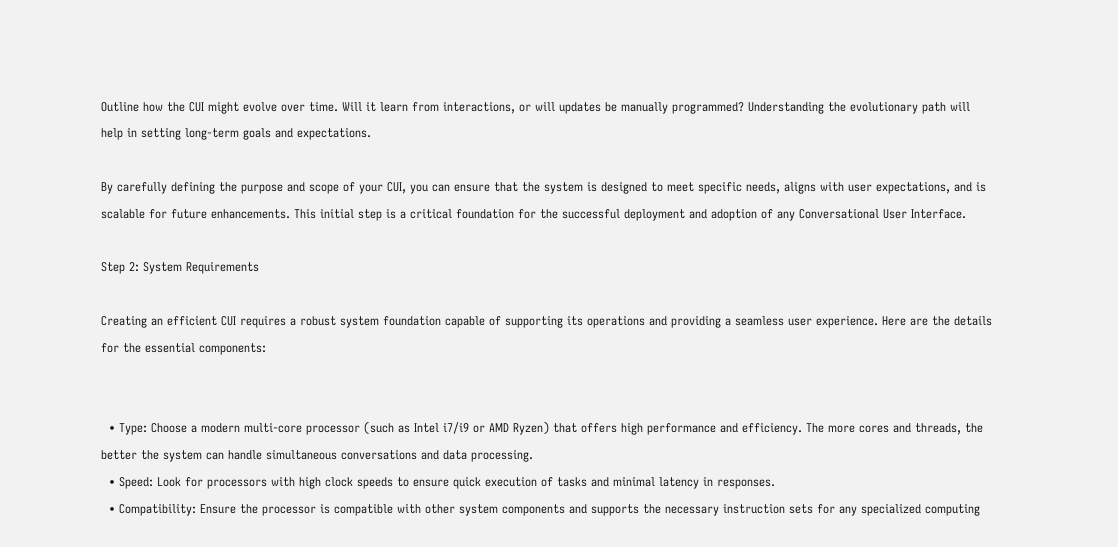Outline how the CUI might evolve over time. Will it learn from interactions, or will updates be manually programmed? Understanding the evolutionary path will help in setting long-term goals and expectations.

By carefully defining the purpose and scope of your CUI, you can ensure that the system is designed to meet specific needs, aligns with user expectations, and is scalable for future enhancements. This initial step is a critical foundation for the successful deployment and adoption of any Conversational User Interface.

Step 2: System Requirements

Creating an efficient CUI requires a robust system foundation capable of supporting its operations and providing a seamless user experience. Here are the details for the essential components:


  • Type: Choose a modern multi-core processor (such as Intel i7/i9 or AMD Ryzen) that offers high performance and efficiency. The more cores and threads, the better the system can handle simultaneous conversations and data processing.
  • Speed: Look for processors with high clock speeds to ensure quick execution of tasks and minimal latency in responses.
  • Compatibility: Ensure the processor is compatible with other system components and supports the necessary instruction sets for any specialized computing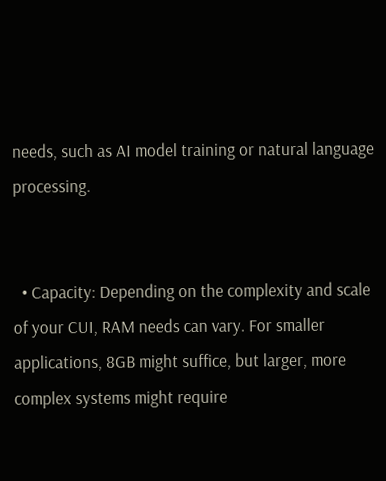needs, such as AI model training or natural language processing.


  • Capacity: Depending on the complexity and scale of your CUI, RAM needs can vary. For smaller applications, 8GB might suffice, but larger, more complex systems might require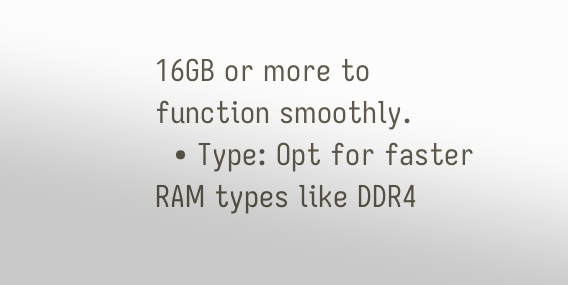16GB or more to function smoothly.
  • Type: Opt for faster RAM types like DDR4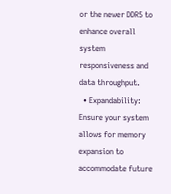or the newer DDR5 to enhance overall system responsiveness and data throughput.
  • Expandability: Ensure your system allows for memory expansion to accommodate future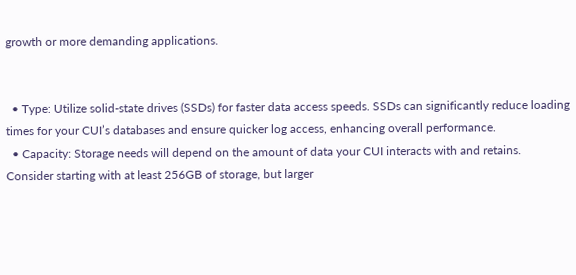growth or more demanding applications.


  • Type: Utilize solid-state drives (SSDs) for faster data access speeds. SSDs can significantly reduce loading times for your CUI’s databases and ensure quicker log access, enhancing overall performance.
  • Capacity: Storage needs will depend on the amount of data your CUI interacts with and retains. Consider starting with at least 256GB of storage, but larger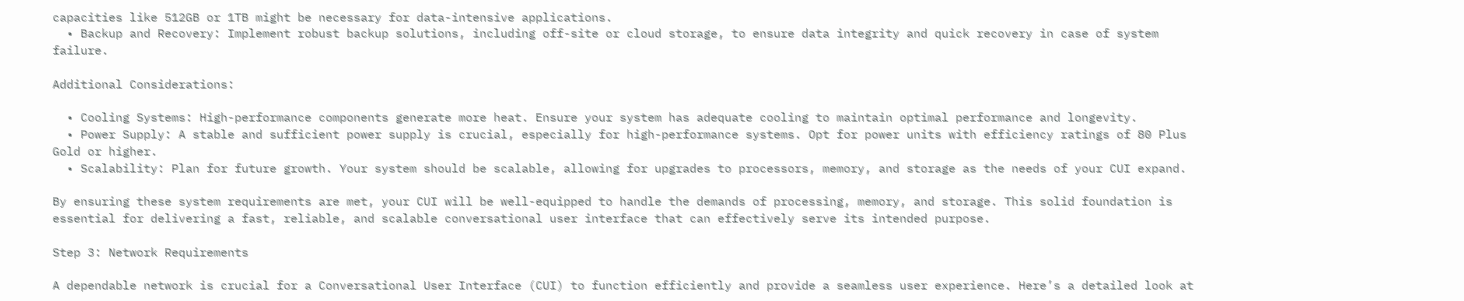capacities like 512GB or 1TB might be necessary for data-intensive applications.
  • Backup and Recovery: Implement robust backup solutions, including off-site or cloud storage, to ensure data integrity and quick recovery in case of system failure.

Additional Considerations:

  • Cooling Systems: High-performance components generate more heat. Ensure your system has adequate cooling to maintain optimal performance and longevity.
  • Power Supply: A stable and sufficient power supply is crucial, especially for high-performance systems. Opt for power units with efficiency ratings of 80 Plus Gold or higher.
  • Scalability: Plan for future growth. Your system should be scalable, allowing for upgrades to processors, memory, and storage as the needs of your CUI expand.

By ensuring these system requirements are met, your CUI will be well-equipped to handle the demands of processing, memory, and storage. This solid foundation is essential for delivering a fast, reliable, and scalable conversational user interface that can effectively serve its intended purpose.

Step 3: Network Requirements

A dependable network is crucial for a Conversational User Interface (CUI) to function efficiently and provide a seamless user experience. Here’s a detailed look at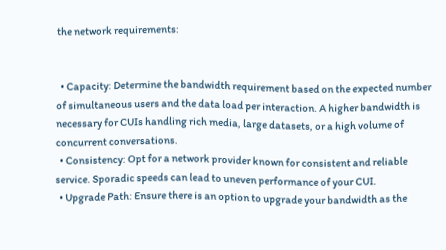the network requirements:


  • Capacity: Determine the bandwidth requirement based on the expected number of simultaneous users and the data load per interaction. A higher bandwidth is necessary for CUIs handling rich media, large datasets, or a high volume of concurrent conversations.
  • Consistency: Opt for a network provider known for consistent and reliable service. Sporadic speeds can lead to uneven performance of your CUI.
  • Upgrade Path: Ensure there is an option to upgrade your bandwidth as the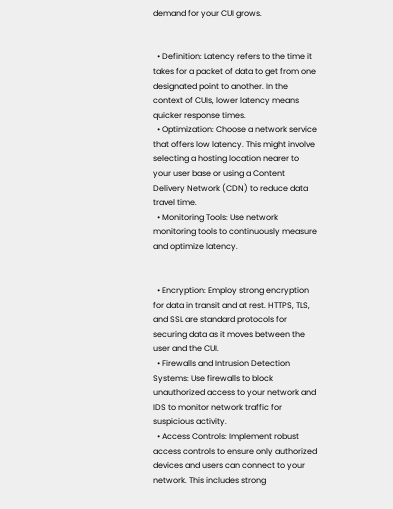demand for your CUI grows.


  • Definition: Latency refers to the time it takes for a packet of data to get from one designated point to another. In the context of CUIs, lower latency means quicker response times.
  • Optimization: Choose a network service that offers low latency. This might involve selecting a hosting location nearer to your user base or using a Content Delivery Network (CDN) to reduce data travel time.
  • Monitoring Tools: Use network monitoring tools to continuously measure and optimize latency.


  • Encryption: Employ strong encryption for data in transit and at rest. HTTPS, TLS, and SSL are standard protocols for securing data as it moves between the user and the CUI.
  • Firewalls and Intrusion Detection Systems: Use firewalls to block unauthorized access to your network and IDS to monitor network traffic for suspicious activity.
  • Access Controls: Implement robust access controls to ensure only authorized devices and users can connect to your network. This includes strong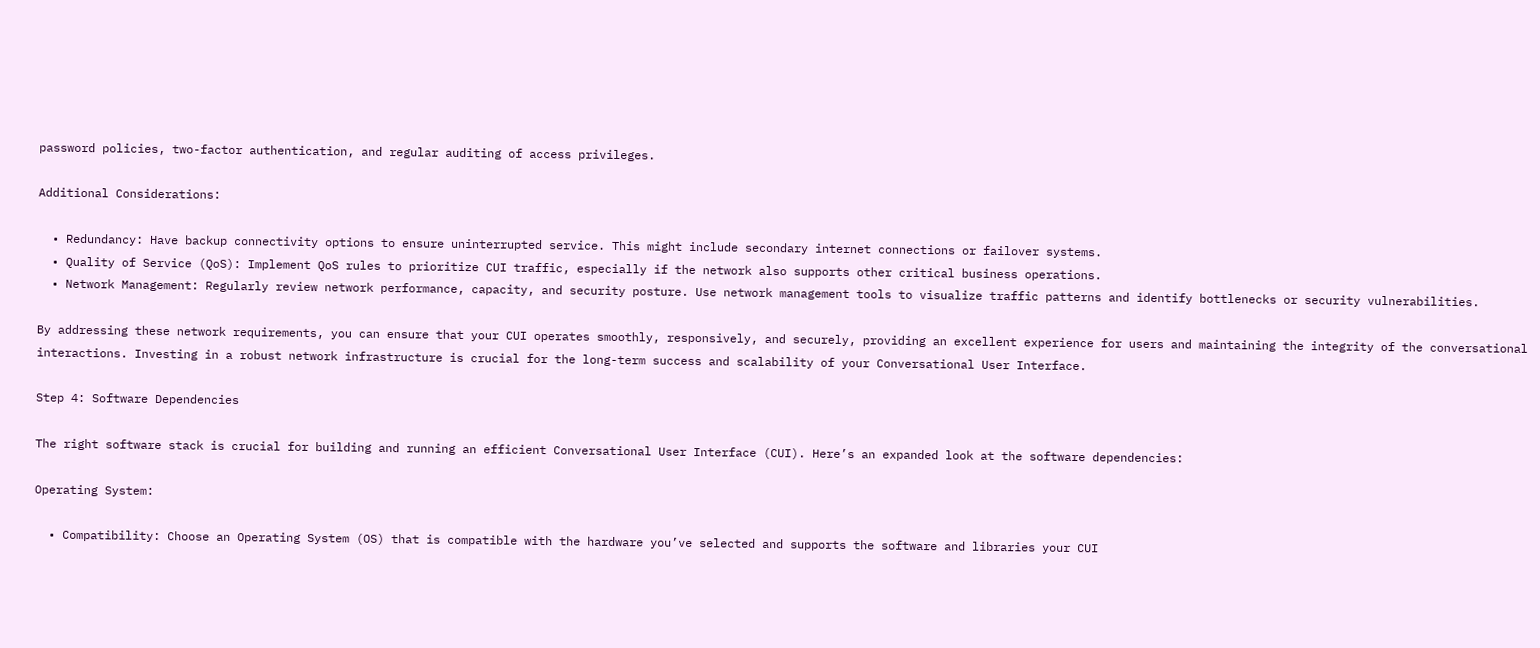password policies, two-factor authentication, and regular auditing of access privileges.

Additional Considerations:

  • Redundancy: Have backup connectivity options to ensure uninterrupted service. This might include secondary internet connections or failover systems.
  • Quality of Service (QoS): Implement QoS rules to prioritize CUI traffic, especially if the network also supports other critical business operations.
  • Network Management: Regularly review network performance, capacity, and security posture. Use network management tools to visualize traffic patterns and identify bottlenecks or security vulnerabilities.

By addressing these network requirements, you can ensure that your CUI operates smoothly, responsively, and securely, providing an excellent experience for users and maintaining the integrity of the conversational interactions. Investing in a robust network infrastructure is crucial for the long-term success and scalability of your Conversational User Interface.

Step 4: Software Dependencies

The right software stack is crucial for building and running an efficient Conversational User Interface (CUI). Here’s an expanded look at the software dependencies:

Operating System:

  • Compatibility: Choose an Operating System (OS) that is compatible with the hardware you’ve selected and supports the software and libraries your CUI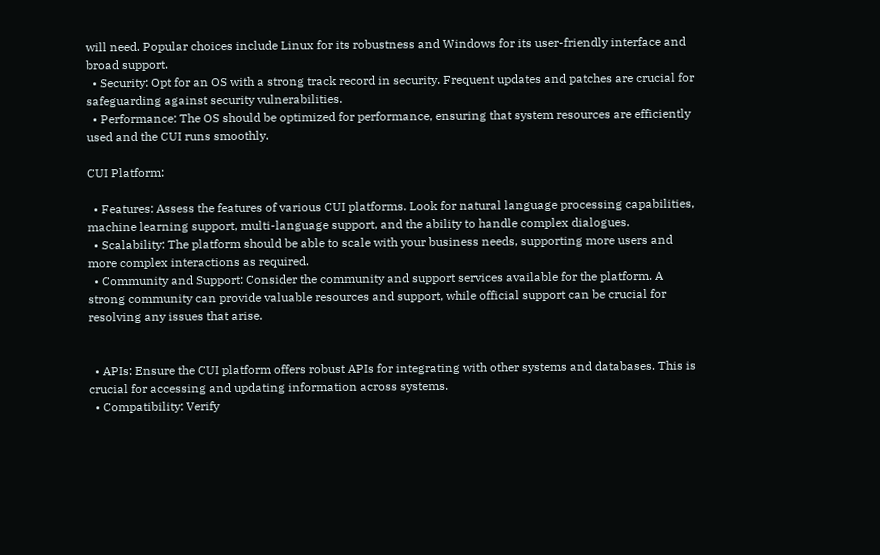will need. Popular choices include Linux for its robustness and Windows for its user-friendly interface and broad support.
  • Security: Opt for an OS with a strong track record in security. Frequent updates and patches are crucial for safeguarding against security vulnerabilities.
  • Performance: The OS should be optimized for performance, ensuring that system resources are efficiently used and the CUI runs smoothly.

CUI Platform:

  • Features: Assess the features of various CUI platforms. Look for natural language processing capabilities, machine learning support, multi-language support, and the ability to handle complex dialogues.
  • Scalability: The platform should be able to scale with your business needs, supporting more users and more complex interactions as required.
  • Community and Support: Consider the community and support services available for the platform. A strong community can provide valuable resources and support, while official support can be crucial for resolving any issues that arise.


  • APIs: Ensure the CUI platform offers robust APIs for integrating with other systems and databases. This is crucial for accessing and updating information across systems.
  • Compatibility: Verify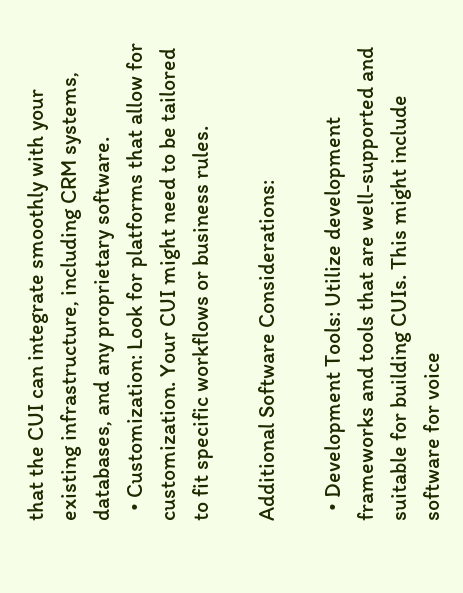that the CUI can integrate smoothly with your existing infrastructure, including CRM systems, databases, and any proprietary software.
  • Customization: Look for platforms that allow for customization. Your CUI might need to be tailored to fit specific workflows or business rules.

Additional Software Considerations:

  • Development Tools: Utilize development frameworks and tools that are well-supported and suitable for building CUIs. This might include software for voice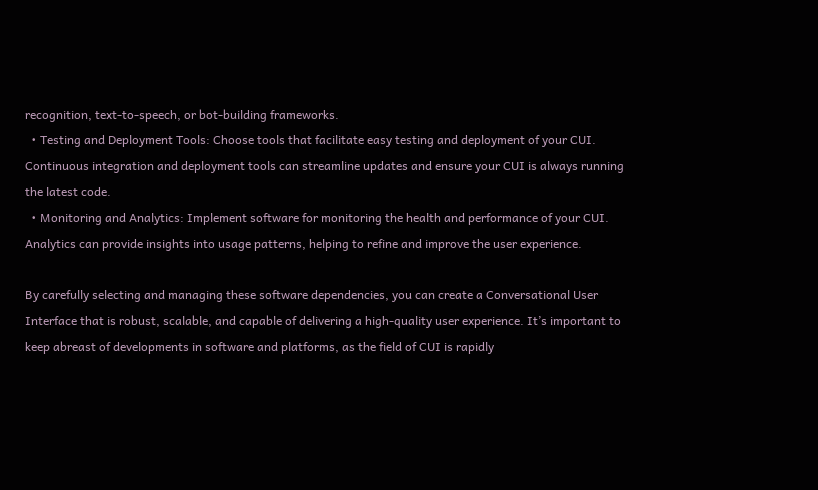recognition, text-to-speech, or bot-building frameworks.
  • Testing and Deployment Tools: Choose tools that facilitate easy testing and deployment of your CUI. Continuous integration and deployment tools can streamline updates and ensure your CUI is always running the latest code.
  • Monitoring and Analytics: Implement software for monitoring the health and performance of your CUI. Analytics can provide insights into usage patterns, helping to refine and improve the user experience.

By carefully selecting and managing these software dependencies, you can create a Conversational User Interface that is robust, scalable, and capable of delivering a high-quality user experience. It’s important to keep abreast of developments in software and platforms, as the field of CUI is rapidly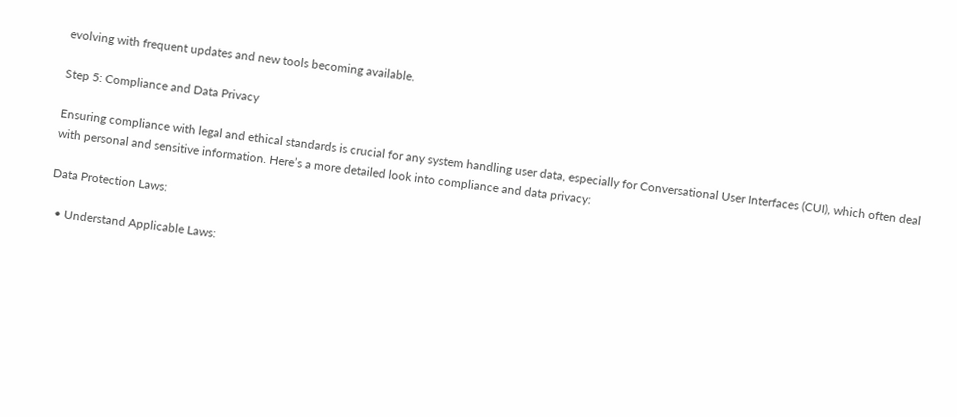evolving with frequent updates and new tools becoming available.

Step 5: Compliance and Data Privacy

Ensuring compliance with legal and ethical standards is crucial for any system handling user data, especially for Conversational User Interfaces (CUI), which often deal with personal and sensitive information. Here’s a more detailed look into compliance and data privacy:

Data Protection Laws:

  • Understand Applicable Laws: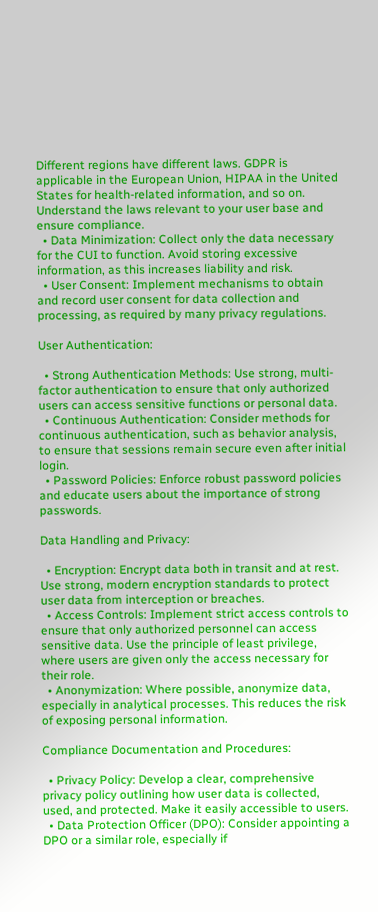Different regions have different laws. GDPR is applicable in the European Union, HIPAA in the United States for health-related information, and so on. Understand the laws relevant to your user base and ensure compliance.
  • Data Minimization: Collect only the data necessary for the CUI to function. Avoid storing excessive information, as this increases liability and risk.
  • User Consent: Implement mechanisms to obtain and record user consent for data collection and processing, as required by many privacy regulations.

User Authentication:

  • Strong Authentication Methods: Use strong, multi-factor authentication to ensure that only authorized users can access sensitive functions or personal data.
  • Continuous Authentication: Consider methods for continuous authentication, such as behavior analysis, to ensure that sessions remain secure even after initial login.
  • Password Policies: Enforce robust password policies and educate users about the importance of strong passwords.

Data Handling and Privacy:

  • Encryption: Encrypt data both in transit and at rest. Use strong, modern encryption standards to protect user data from interception or breaches.
  • Access Controls: Implement strict access controls to ensure that only authorized personnel can access sensitive data. Use the principle of least privilege, where users are given only the access necessary for their role.
  • Anonymization: Where possible, anonymize data, especially in analytical processes. This reduces the risk of exposing personal information.

Compliance Documentation and Procedures:

  • Privacy Policy: Develop a clear, comprehensive privacy policy outlining how user data is collected, used, and protected. Make it easily accessible to users.
  • Data Protection Officer (DPO): Consider appointing a DPO or a similar role, especially if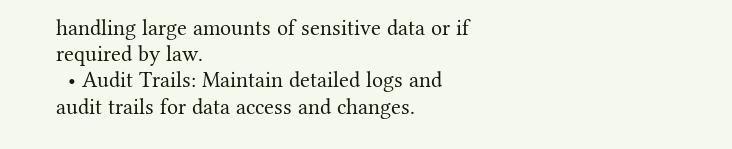handling large amounts of sensitive data or if required by law.
  • Audit Trails: Maintain detailed logs and audit trails for data access and changes.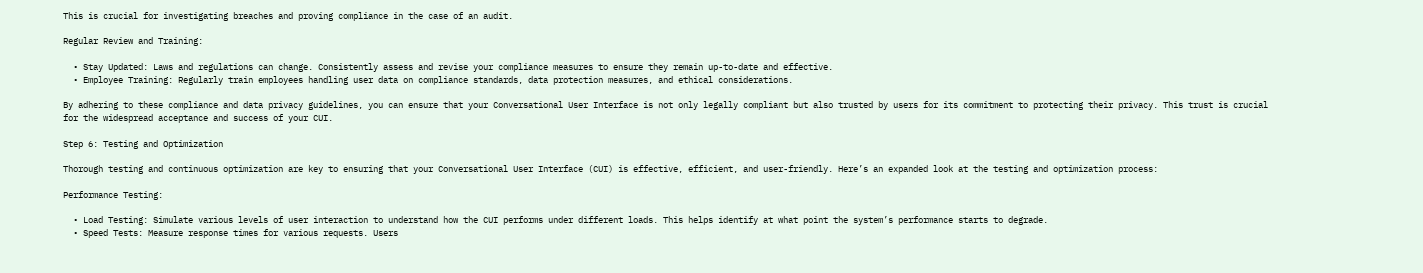This is crucial for investigating breaches and proving compliance in the case of an audit.

Regular Review and Training:

  • Stay Updated: Laws and regulations can change. Consistently assess and revise your compliance measures to ensure they remain up-to-date and effective.
  • Employee Training: Regularly train employees handling user data on compliance standards, data protection measures, and ethical considerations.

By adhering to these compliance and data privacy guidelines, you can ensure that your Conversational User Interface is not only legally compliant but also trusted by users for its commitment to protecting their privacy. This trust is crucial for the widespread acceptance and success of your CUI.

Step 6: Testing and Optimization

Thorough testing and continuous optimization are key to ensuring that your Conversational User Interface (CUI) is effective, efficient, and user-friendly. Here’s an expanded look at the testing and optimization process:

Performance Testing:

  • Load Testing: Simulate various levels of user interaction to understand how the CUI performs under different loads. This helps identify at what point the system’s performance starts to degrade.
  • Speed Tests: Measure response times for various requests. Users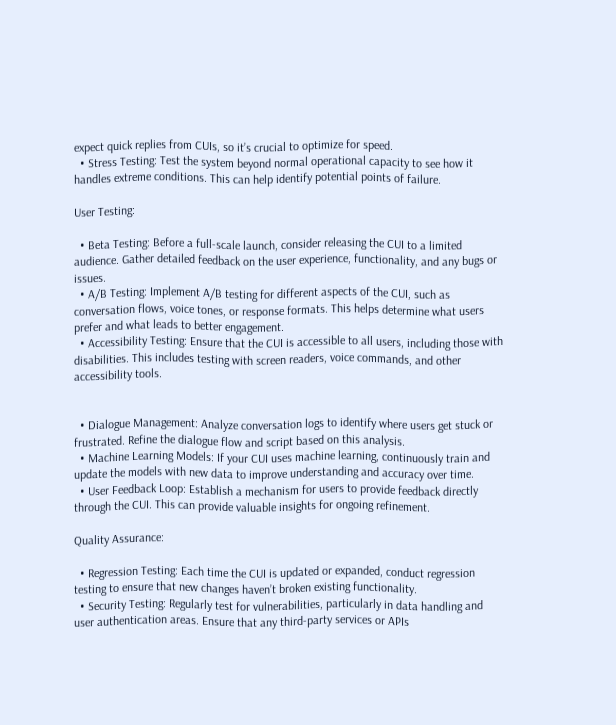expect quick replies from CUIs, so it’s crucial to optimize for speed.
  • Stress Testing: Test the system beyond normal operational capacity to see how it handles extreme conditions. This can help identify potential points of failure.

User Testing:

  • Beta Testing: Before a full-scale launch, consider releasing the CUI to a limited audience. Gather detailed feedback on the user experience, functionality, and any bugs or issues.
  • A/B Testing: Implement A/B testing for different aspects of the CUI, such as conversation flows, voice tones, or response formats. This helps determine what users prefer and what leads to better engagement.
  • Accessibility Testing: Ensure that the CUI is accessible to all users, including those with disabilities. This includes testing with screen readers, voice commands, and other accessibility tools.


  • Dialogue Management: Analyze conversation logs to identify where users get stuck or frustrated. Refine the dialogue flow and script based on this analysis.
  • Machine Learning Models: If your CUI uses machine learning, continuously train and update the models with new data to improve understanding and accuracy over time.
  • User Feedback Loop: Establish a mechanism for users to provide feedback directly through the CUI. This can provide valuable insights for ongoing refinement.

Quality Assurance:

  • Regression Testing: Each time the CUI is updated or expanded, conduct regression testing to ensure that new changes haven’t broken existing functionality.
  • Security Testing: Regularly test for vulnerabilities, particularly in data handling and user authentication areas. Ensure that any third-party services or APIs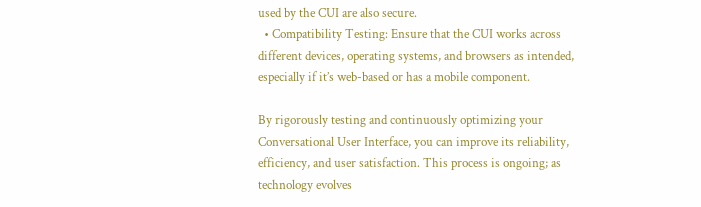used by the CUI are also secure.
  • Compatibility Testing: Ensure that the CUI works across different devices, operating systems, and browsers as intended, especially if it’s web-based or has a mobile component.

By rigorously testing and continuously optimizing your Conversational User Interface, you can improve its reliability, efficiency, and user satisfaction. This process is ongoing; as technology evolves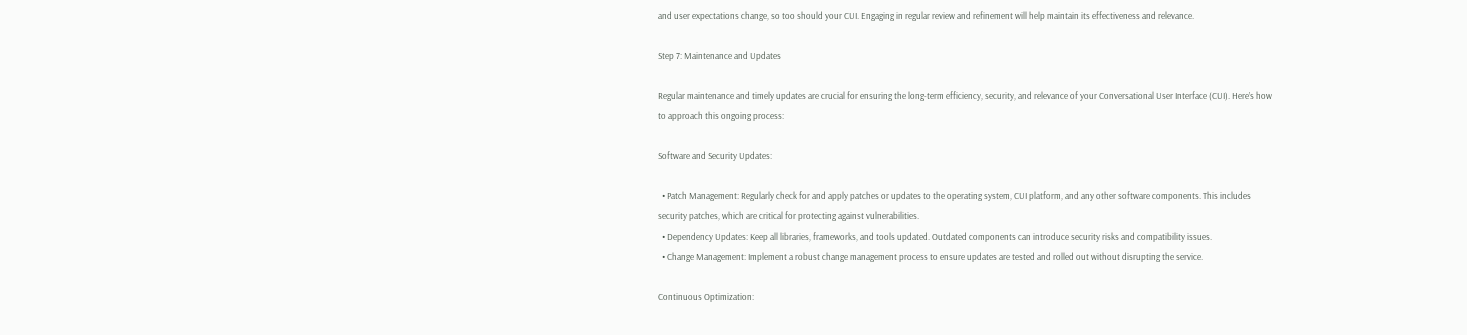and user expectations change, so too should your CUI. Engaging in regular review and refinement will help maintain its effectiveness and relevance.

Step 7: Maintenance and Updates

Regular maintenance and timely updates are crucial for ensuring the long-term efficiency, security, and relevance of your Conversational User Interface (CUI). Here’s how to approach this ongoing process:

Software and Security Updates:

  • Patch Management: Regularly check for and apply patches or updates to the operating system, CUI platform, and any other software components. This includes security patches, which are critical for protecting against vulnerabilities.
  • Dependency Updates: Keep all libraries, frameworks, and tools updated. Outdated components can introduce security risks and compatibility issues.
  • Change Management: Implement a robust change management process to ensure updates are tested and rolled out without disrupting the service.

Continuous Optimization: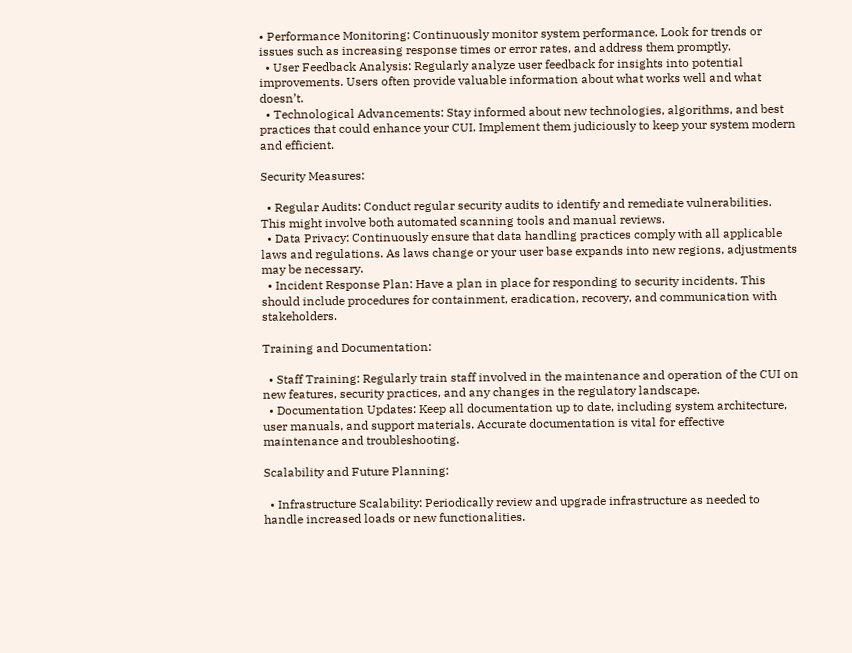• Performance Monitoring: Continuously monitor system performance. Look for trends or issues such as increasing response times or error rates, and address them promptly.
  • User Feedback Analysis: Regularly analyze user feedback for insights into potential improvements. Users often provide valuable information about what works well and what doesn’t.
  • Technological Advancements: Stay informed about new technologies, algorithms, and best practices that could enhance your CUI. Implement them judiciously to keep your system modern and efficient.

Security Measures:

  • Regular Audits: Conduct regular security audits to identify and remediate vulnerabilities. This might involve both automated scanning tools and manual reviews.
  • Data Privacy: Continuously ensure that data handling practices comply with all applicable laws and regulations. As laws change or your user base expands into new regions, adjustments may be necessary.
  • Incident Response Plan: Have a plan in place for responding to security incidents. This should include procedures for containment, eradication, recovery, and communication with stakeholders.

Training and Documentation:

  • Staff Training: Regularly train staff involved in the maintenance and operation of the CUI on new features, security practices, and any changes in the regulatory landscape.
  • Documentation Updates: Keep all documentation up to date, including system architecture, user manuals, and support materials. Accurate documentation is vital for effective maintenance and troubleshooting.

Scalability and Future Planning:

  • Infrastructure Scalability: Periodically review and upgrade infrastructure as needed to handle increased loads or new functionalities.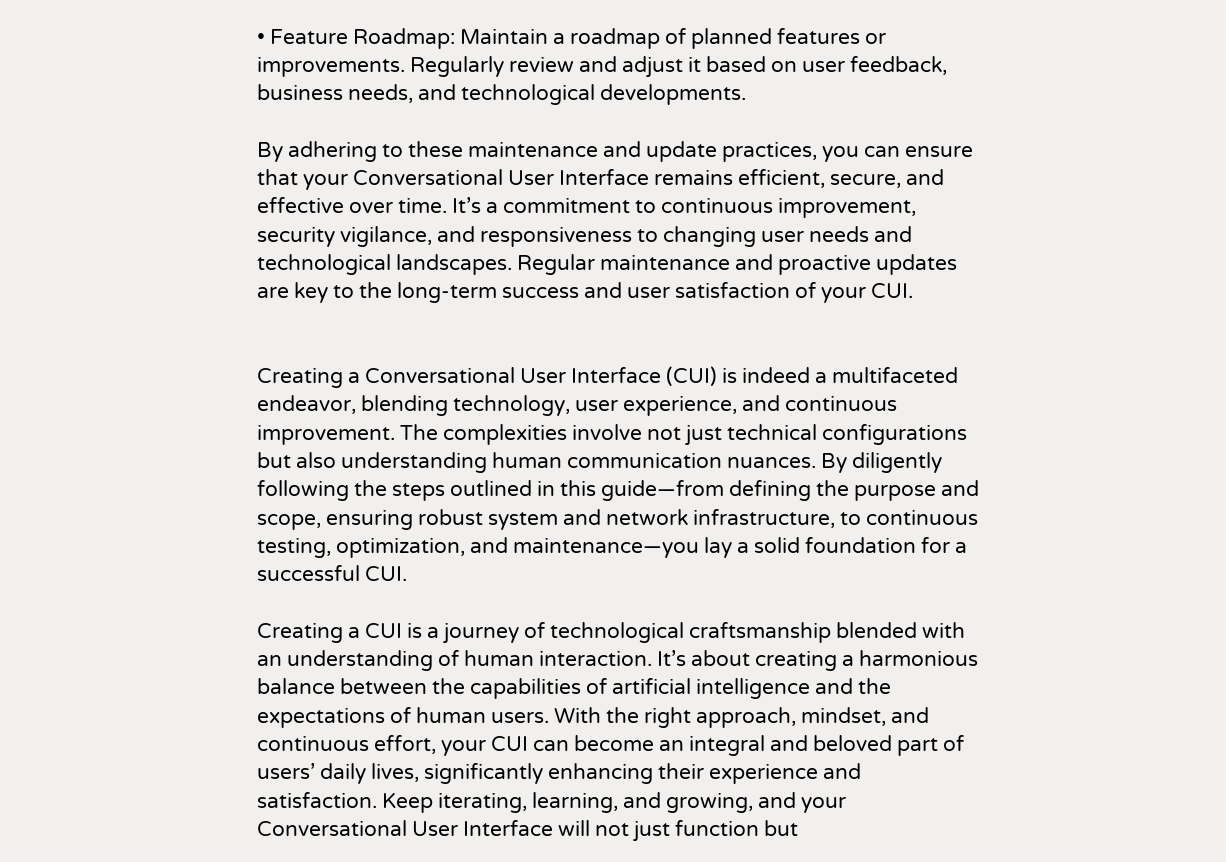• Feature Roadmap: Maintain a roadmap of planned features or improvements. Regularly review and adjust it based on user feedback, business needs, and technological developments.

By adhering to these maintenance and update practices, you can ensure that your Conversational User Interface remains efficient, secure, and effective over time. It’s a commitment to continuous improvement, security vigilance, and responsiveness to changing user needs and technological landscapes. Regular maintenance and proactive updates are key to the long-term success and user satisfaction of your CUI.


Creating a Conversational User Interface (CUI) is indeed a multifaceted endeavor, blending technology, user experience, and continuous improvement. The complexities involve not just technical configurations but also understanding human communication nuances. By diligently following the steps outlined in this guide—from defining the purpose and scope, ensuring robust system and network infrastructure, to continuous testing, optimization, and maintenance—you lay a solid foundation for a successful CUI.

Creating a CUI is a journey of technological craftsmanship blended with an understanding of human interaction. It’s about creating a harmonious balance between the capabilities of artificial intelligence and the expectations of human users. With the right approach, mindset, and continuous effort, your CUI can become an integral and beloved part of users’ daily lives, significantly enhancing their experience and satisfaction. Keep iterating, learning, and growing, and your Conversational User Interface will not just function but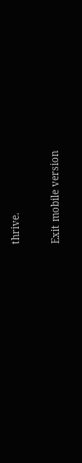thrive.

Exit mobile version